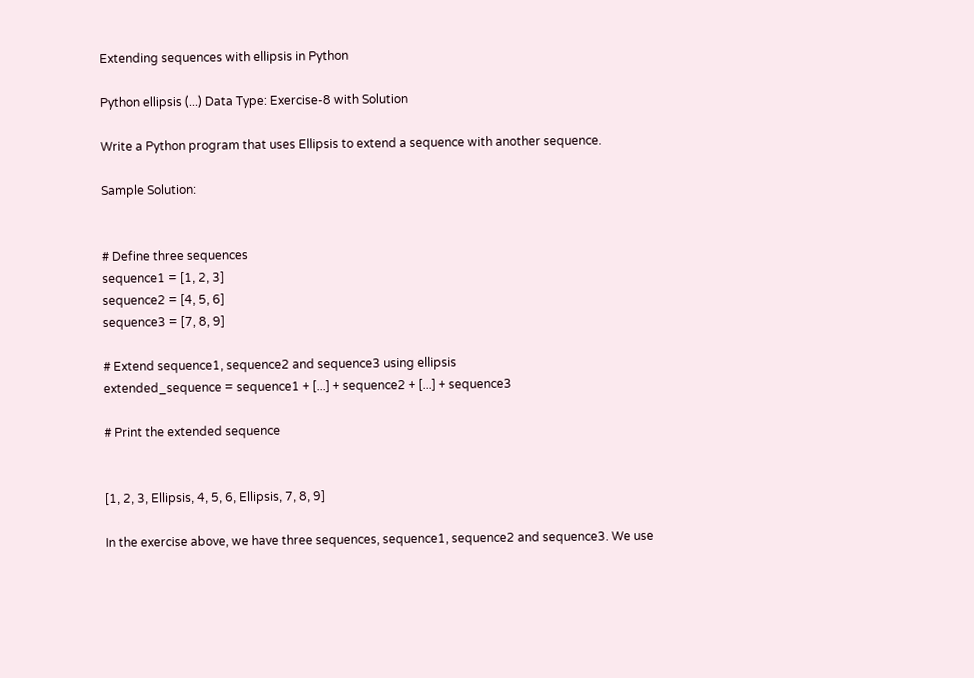Extending sequences with ellipsis in Python

Python ellipsis (...) Data Type: Exercise-8 with Solution

Write a Python program that uses Ellipsis to extend a sequence with another sequence.

Sample Solution:


# Define three sequences
sequence1 = [1, 2, 3]
sequence2 = [4, 5, 6]
sequence3 = [7, 8, 9]

# Extend sequence1, sequence2 and sequence3 using ellipsis
extended_sequence = sequence1 + [...] + sequence2 + [...] + sequence3

# Print the extended sequence


[1, 2, 3, Ellipsis, 4, 5, 6, Ellipsis, 7, 8, 9]

In the exercise above, we have three sequences, sequence1, sequence2 and sequence3. We use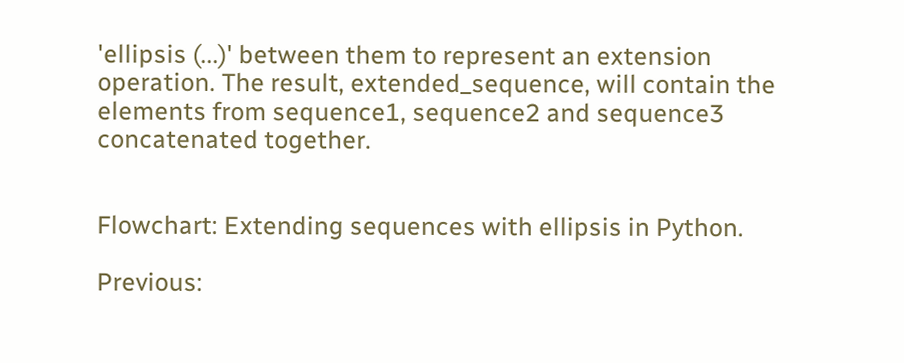'ellipsis (...)' between them to represent an extension operation. The result, extended_sequence, will contain the elements from sequence1, sequence2 and sequence3 concatenated together.


Flowchart: Extending sequences with ellipsis in Python.

Previous: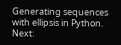Generating sequences with ellipsis in Python.
Next: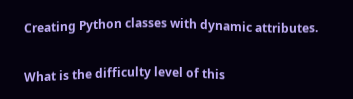Creating Python classes with dynamic attributes.

What is the difficulty level of this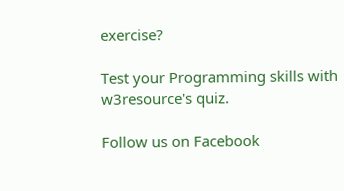exercise?

Test your Programming skills with w3resource's quiz.

Follow us on Facebook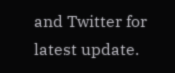and Twitter for latest update.